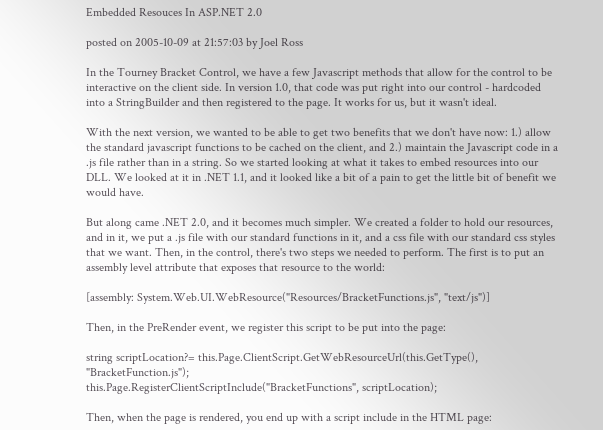Embedded Resouces In ASP.NET 2.0

posted on 2005-10-09 at 21:57:03 by Joel Ross

In the Tourney Bracket Control, we have a few Javascript methods that allow for the control to be interactive on the client side. In version 1.0, that code was put right into our control - hardcoded into a StringBuilder and then registered to the page. It works for us, but it wasn't ideal.

With the next version, we wanted to be able to get two benefits that we don't have now: 1.) allow the standard javascript functions to be cached on the client, and 2.) maintain the Javascript code in a .js file rather than in a string. So we started looking at what it takes to embed resources into our DLL. We looked at it in .NET 1.1, and it looked like a bit of a pain to get the little bit of benefit we would have.

But along came .NET 2.0, and it becomes much simpler. We created a folder to hold our resources, and in it, we put a .js file with our standard functions in it, and a css file with our standard css styles that we want. Then, in the control, there's two steps we needed to perform. The first is to put an assembly level attribute that exposes that resource to the world:

[assembly: System.Web.UI.WebResource("Resources/BracketFunctions.js", "text/js")]

Then, in the PreRender event, we register this script to be put into the page:

string scriptLocation?= this.Page.ClientScript.GetWebResourceUrl(this.GetType(), "BracketFunction.js");
this.Page.RegisterClientScriptInclude("BracketFunctions", scriptLocation);

Then, when the page is rendered, you end up with a script include in the HTML page: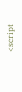<script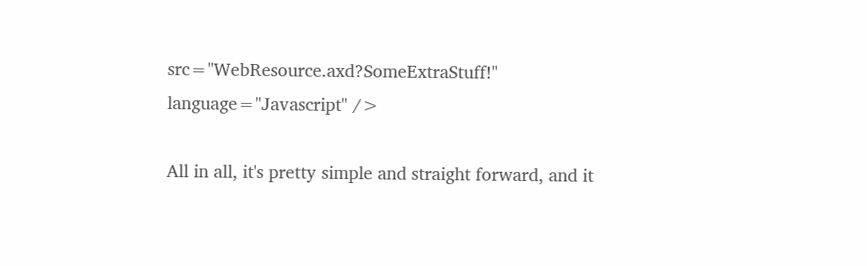src="WebResource.axd?SomeExtraStuff!" language="Javascript" />

All in all, it's pretty simple and straight forward, and it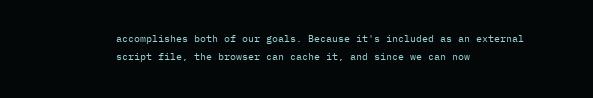accomplishes both of our goals. Because it's included as an external script file, the browser can cache it, and since we can now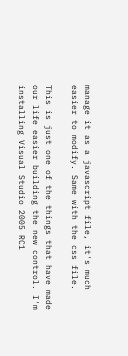manage it as a javascript file, it's much easier to modify. Same with the css file.

This is just one of the things that have made our life easier building the new control. I'm installing Visual Studio 2005 RC1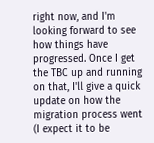right now, and I'm looking forward to see how things have progressed. Once I get the TBC up and running on that, I'll give a quick update on how the migration process went (I expect it to be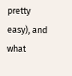pretty easy), and what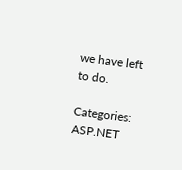we have left to do.

Categories: ASP.NET